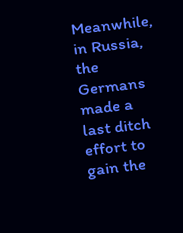Meanwhile, in Russia, the Germans made a last ditch effort to gain the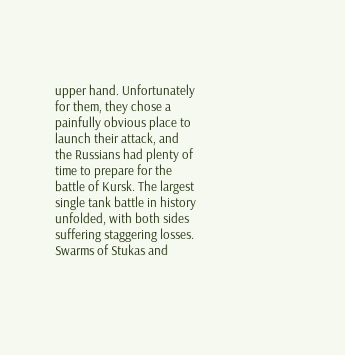upper hand. Unfortunately for them, they chose a painfully obvious place to launch their attack, and the Russians had plenty of time to prepare for the battle of Kursk. The largest single tank battle in history unfolded, with both sides suffering staggering losses. Swarms of Stukas and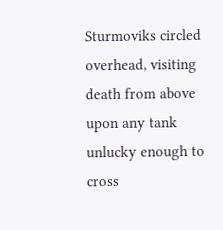Sturmoviks circled overhead, visiting death from above upon any tank unlucky enough to cross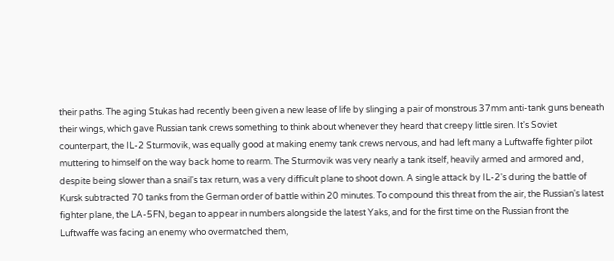their paths. The aging Stukas had recently been given a new lease of life by slinging a pair of monstrous 37mm anti-tank guns beneath their wings, which gave Russian tank crews something to think about whenever they heard that creepy little siren. It's Soviet counterpart, the IL-2 Sturmovik, was equally good at making enemy tank crews nervous, and had left many a Luftwaffe fighter pilot muttering to himself on the way back home to rearm. The Sturmovik was very nearly a tank itself, heavily armed and armored and, despite being slower than a snail's tax return, was a very difficult plane to shoot down. A single attack by IL-2's during the battle of Kursk subtracted 70 tanks from the German order of battle within 20 minutes. To compound this threat from the air, the Russian's latest fighter plane, the LA-5FN, began to appear in numbers alongside the latest Yaks, and for the first time on the Russian front the Luftwaffe was facing an enemy who overmatched them,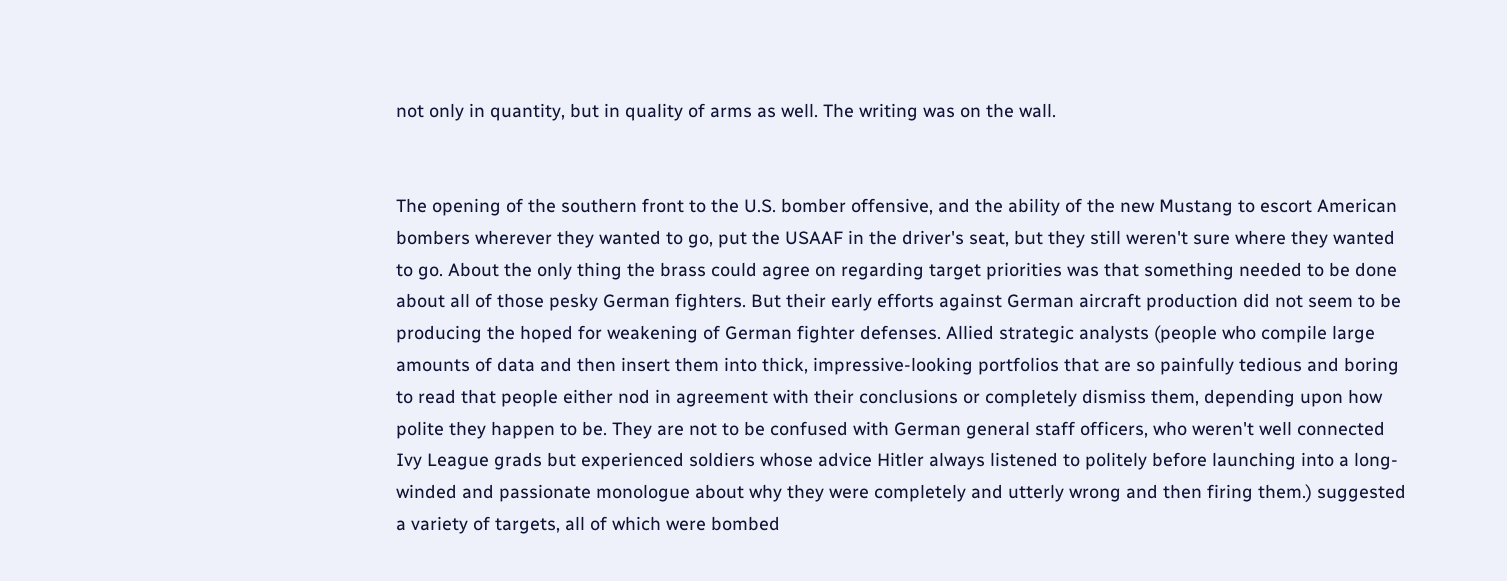not only in quantity, but in quality of arms as well. The writing was on the wall.


The opening of the southern front to the U.S. bomber offensive, and the ability of the new Mustang to escort American bombers wherever they wanted to go, put the USAAF in the driver's seat, but they still weren't sure where they wanted to go. About the only thing the brass could agree on regarding target priorities was that something needed to be done about all of those pesky German fighters. But their early efforts against German aircraft production did not seem to be producing the hoped for weakening of German fighter defenses. Allied strategic analysts (people who compile large amounts of data and then insert them into thick, impressive-looking portfolios that are so painfully tedious and boring to read that people either nod in agreement with their conclusions or completely dismiss them, depending upon how polite they happen to be. They are not to be confused with German general staff officers, who weren't well connected Ivy League grads but experienced soldiers whose advice Hitler always listened to politely before launching into a long-winded and passionate monologue about why they were completely and utterly wrong and then firing them.) suggested a variety of targets, all of which were bombed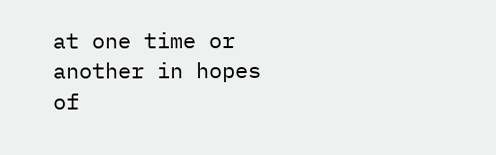at one time or another in hopes of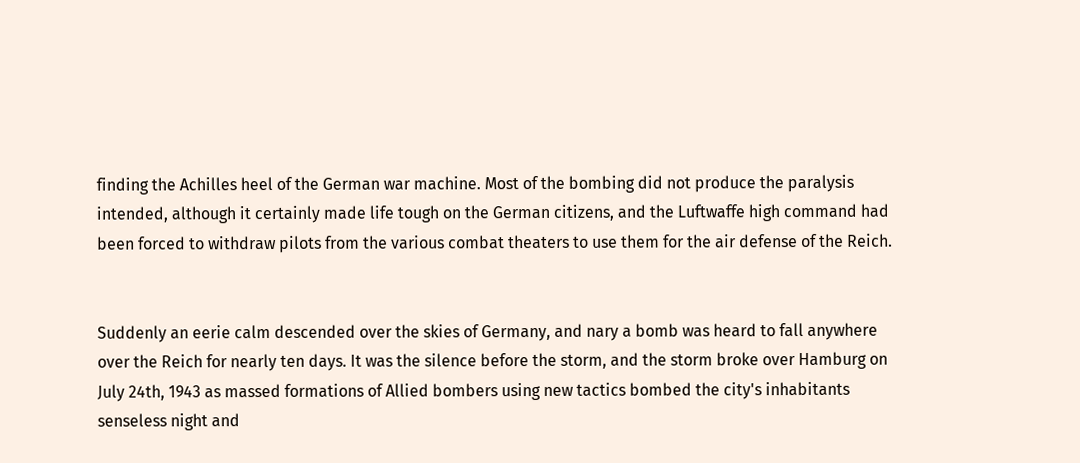finding the Achilles heel of the German war machine. Most of the bombing did not produce the paralysis intended, although it certainly made life tough on the German citizens, and the Luftwaffe high command had been forced to withdraw pilots from the various combat theaters to use them for the air defense of the Reich.


Suddenly an eerie calm descended over the skies of Germany, and nary a bomb was heard to fall anywhere over the Reich for nearly ten days. It was the silence before the storm, and the storm broke over Hamburg on July 24th, 1943 as massed formations of Allied bombers using new tactics bombed the city's inhabitants senseless night and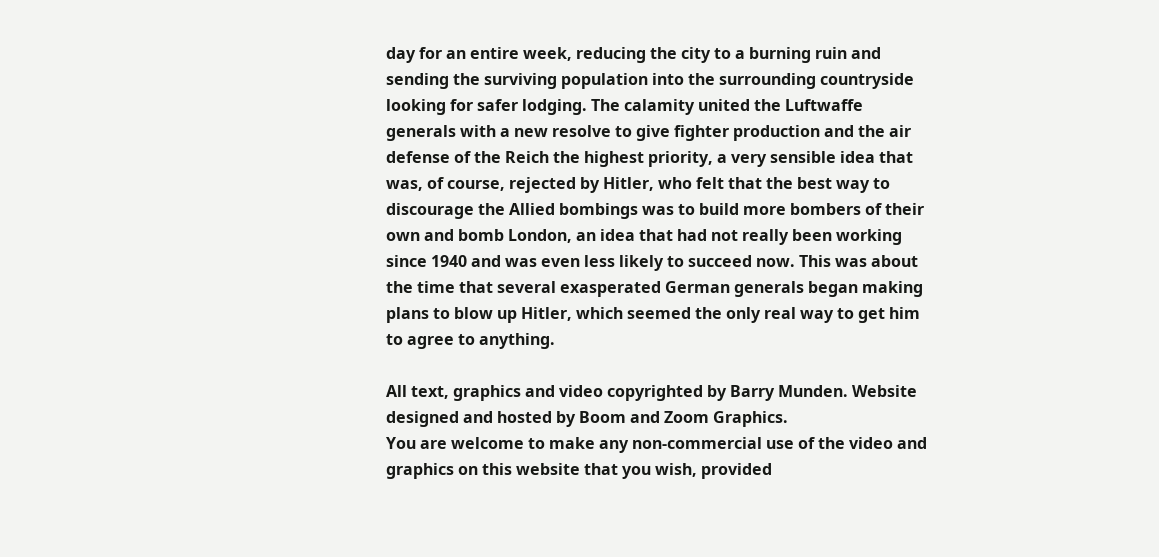day for an entire week, reducing the city to a burning ruin and sending the surviving population into the surrounding countryside looking for safer lodging. The calamity united the Luftwaffe generals with a new resolve to give fighter production and the air defense of the Reich the highest priority, a very sensible idea that was, of course, rejected by Hitler, who felt that the best way to discourage the Allied bombings was to build more bombers of their own and bomb London, an idea that had not really been working since 1940 and was even less likely to succeed now. This was about the time that several exasperated German generals began making plans to blow up Hitler, which seemed the only real way to get him to agree to anything.

All text, graphics and video copyrighted by Barry Munden. Website designed and hosted by Boom and Zoom Graphics.
You are welcome to make any non-commercial use of the video and graphics on this website that you wish, provided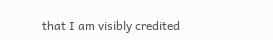that I am visibly credited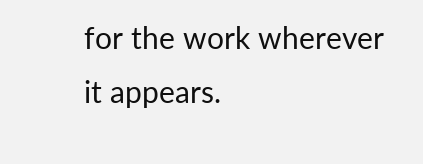for the work wherever it appears.